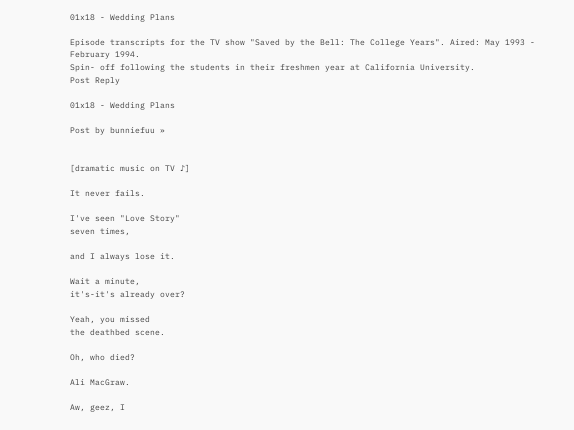01x18 - Wedding Plans

Episode transcripts for the TV show "Saved by the Bell: The College Years". Aired: May 1993 - February 1994.
Spin- off following the students in their freshmen year at California University.
Post Reply

01x18 - Wedding Plans

Post by bunniefuu »


[dramatic music on TV ♪]

It never fails.

I've seen "Love Story"
seven times,

and I always lose it.

Wait a minute,
it's-it's already over?

Yeah, you missed
the deathbed scene.

Oh, who died?

Ali MacGraw.

Aw, geez, I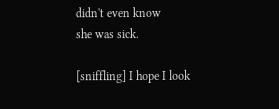didn't even know
she was sick.

[sniffling] I hope I look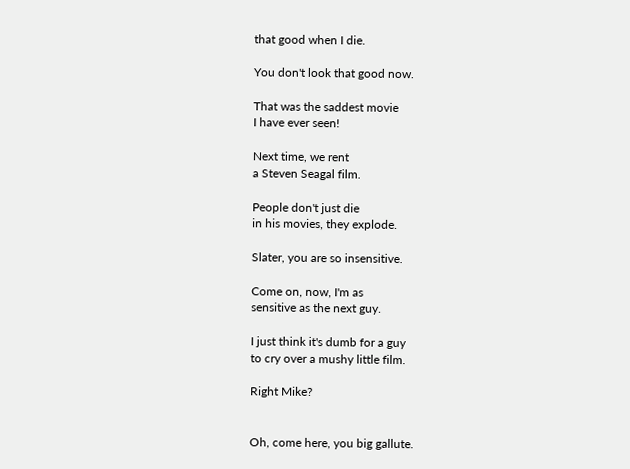that good when I die.

You don't look that good now.

That was the saddest movie
I have ever seen!

Next time, we rent
a Steven Seagal film.

People don't just die
in his movies, they explode.

Slater, you are so insensitive.

Come on, now, I'm as
sensitive as the next guy.

I just think it's dumb for a guy
to cry over a mushy little film.

Right Mike?


Oh, come here, you big gallute.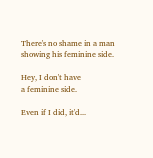There's no shame in a man
showing his feminine side.

Hey, I don't have
a feminine side.

Even if I did, it'd...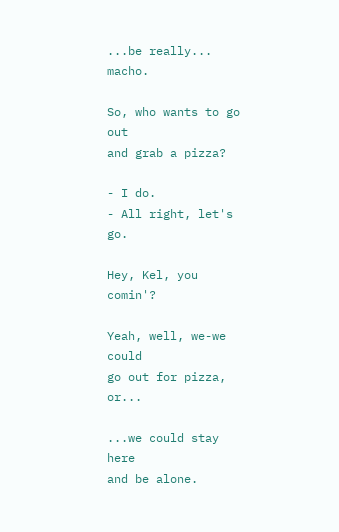...be really... macho.

So, who wants to go out
and grab a pizza?

- I do.
- All right, let's go.

Hey, Kel, you comin'?

Yeah, well, we-we could
go out for pizza, or...

...we could stay here
and be alone.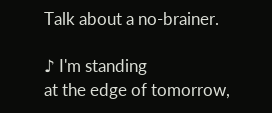Talk about a no-brainer.

♪ I'm standing
at the edge of tomorrow,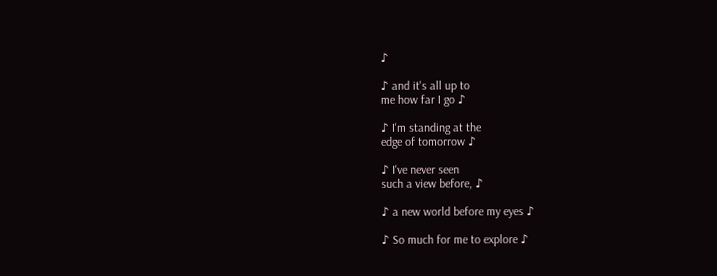♪

♪ and it's all up to
me how far I go ♪

♪ I'm standing at the
edge of tomorrow ♪

♪ I've never seen
such a view before, ♪

♪ a new world before my eyes ♪

♪ So much for me to explore ♪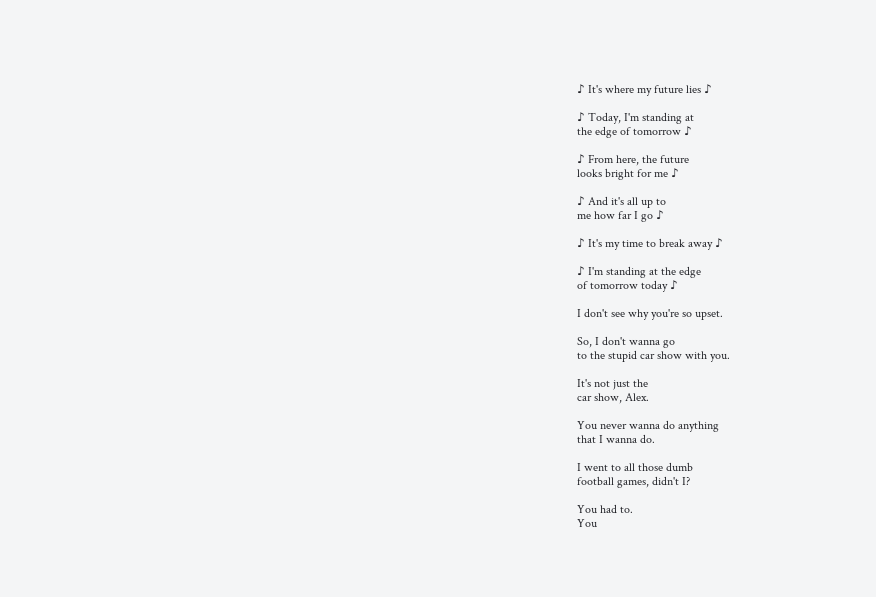♪ It's where my future lies ♪

♪ Today, I'm standing at
the edge of tomorrow ♪

♪ From here, the future
looks bright for me ♪

♪ And it's all up to
me how far I go ♪

♪ It's my time to break away ♪

♪ I'm standing at the edge
of tomorrow today ♪

I don't see why you're so upset.

So, I don't wanna go
to the stupid car show with you.

It's not just the
car show, Alex.

You never wanna do anything
that I wanna do.

I went to all those dumb
football games, didn't I?

You had to.
You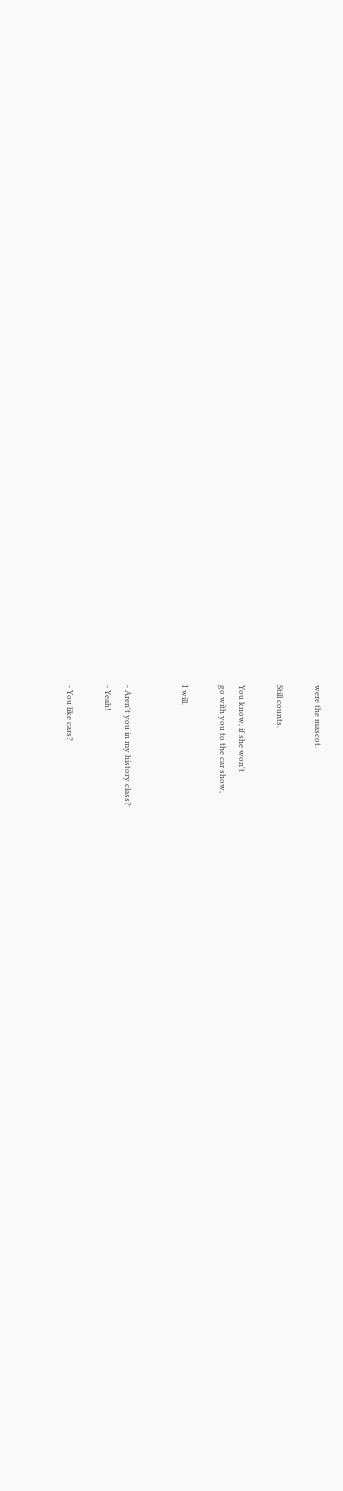were the mascot.

Still counts.

You know, if she won't
go with you to the car show,

I will.


- Aren't you in my history class?
- Yeah!

- You like cars?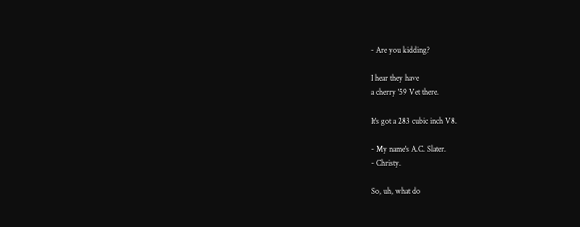- Are you kidding?

I hear they have
a cherry '59 Vet there.

It's got a 283 cubic inch V8.

- My name's A.C. Slater.
- Christy.

So, uh, what do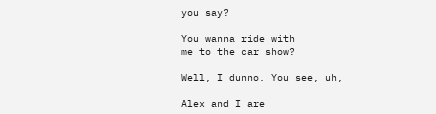you say?

You wanna ride with
me to the car show?

Well, I dunno. You see, uh,

Alex and I are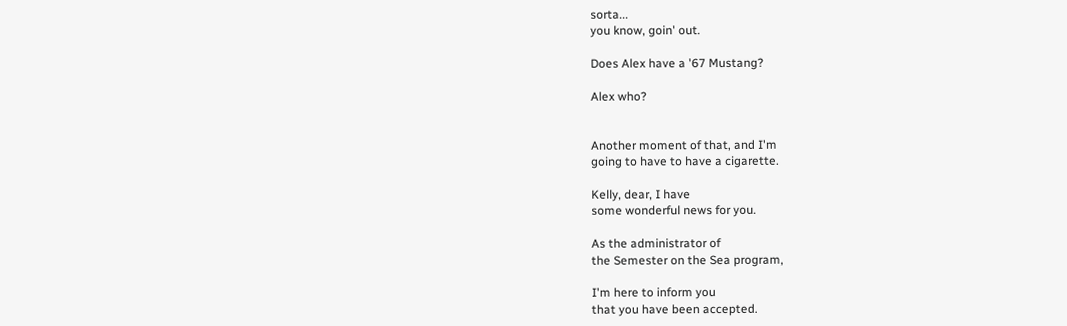sorta...
you know, goin' out.

Does Alex have a '67 Mustang?

Alex who?


Another moment of that, and I'm
going to have to have a cigarette.

Kelly, dear, I have
some wonderful news for you.

As the administrator of
the Semester on the Sea program,

I'm here to inform you
that you have been accepted.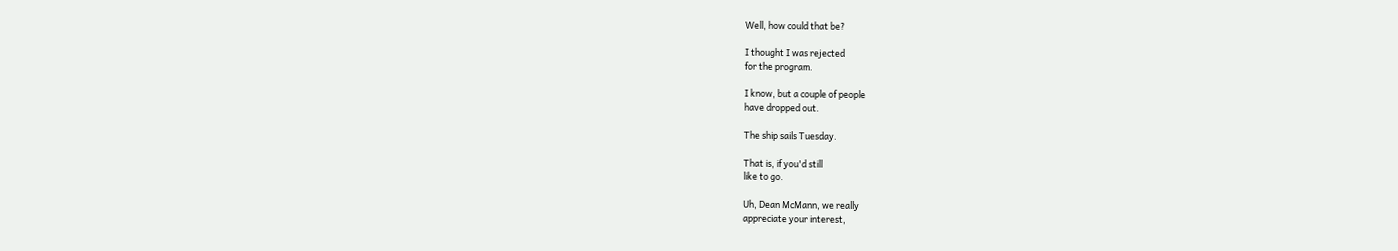Well, how could that be?

I thought I was rejected
for the program.

I know, but a couple of people
have dropped out.

The ship sails Tuesday.

That is, if you'd still
like to go.

Uh, Dean McMann, we really
appreciate your interest,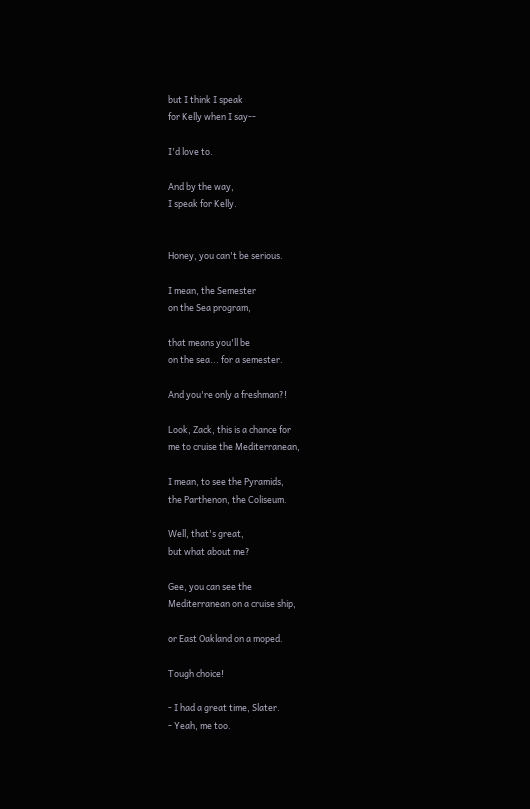but I think I speak
for Kelly when I say--

I'd love to.

And by the way,
I speak for Kelly.


Honey, you can't be serious.

I mean, the Semester
on the Sea program,

that means you'll be
on the sea... for a semester.

And you're only a freshman?!

Look, Zack, this is a chance for
me to cruise the Mediterranean,

I mean, to see the Pyramids,
the Parthenon, the Coliseum.

Well, that's great,
but what about me?

Gee, you can see the
Mediterranean on a cruise ship,

or East Oakland on a moped.

Tough choice!

- I had a great time, Slater.
- Yeah, me too.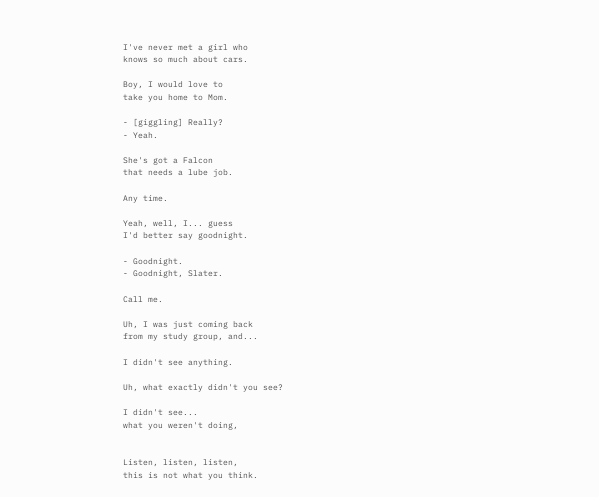I've never met a girl who
knows so much about cars.

Boy, I would love to
take you home to Mom.

- [giggling] Really?
- Yeah.

She's got a Falcon
that needs a lube job.

Any time.

Yeah, well, I... guess
I'd better say goodnight.

- Goodnight.
- Goodnight, Slater.

Call me.

Uh, I was just coming back
from my study group, and...

I didn't see anything.

Uh, what exactly didn't you see?

I didn't see...
what you weren't doing,


Listen, listen, listen,
this is not what you think.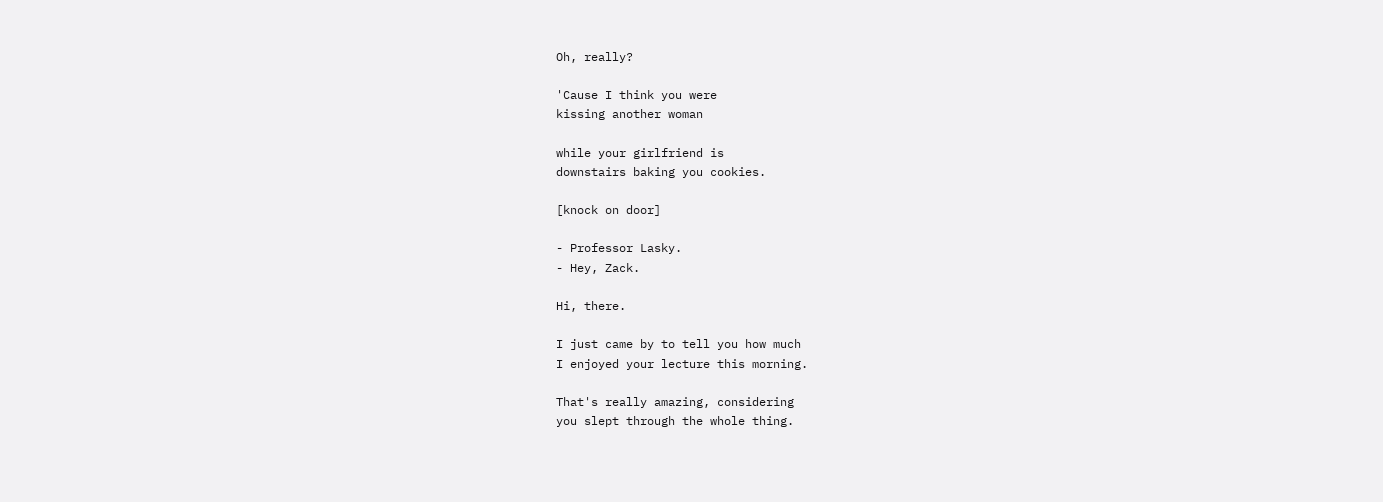Oh, really?

'Cause I think you were
kissing another woman

while your girlfriend is
downstairs baking you cookies.

[knock on door]

- Professor Lasky.
- Hey, Zack.

Hi, there.

I just came by to tell you how much
I enjoyed your lecture this morning.

That's really amazing, considering
you slept through the whole thing.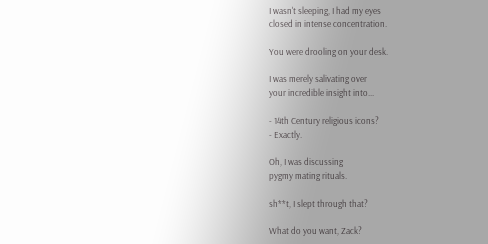I wasn't sleeping, I had my eyes
closed in intense concentration.

You were drooling on your desk.

I was merely salivating over
your incredible insight into...

- 14th Century religious icons?
- Exactly.

Oh, I was discussing
pygmy mating rituals.

sh**t, I slept through that?

What do you want, Zack?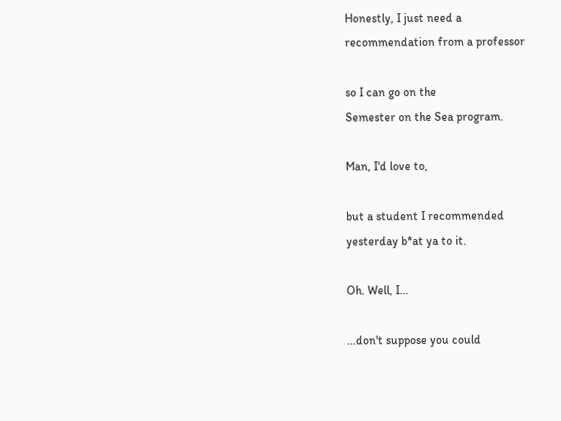Honestly, I just need a
recommendation from a professor

so I can go on the
Semester on the Sea program.

Man, I'd love to,

but a student I recommended
yesterday b*at ya to it.

Oh. Well, I...

...don't suppose you could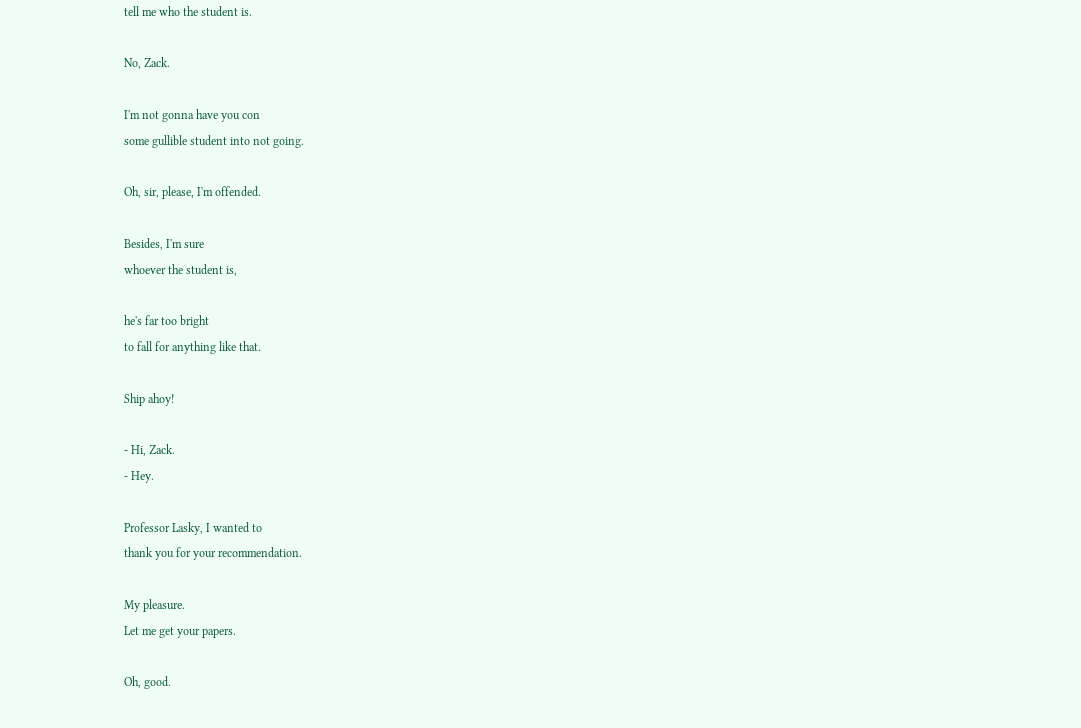tell me who the student is.

No, Zack.

I'm not gonna have you con
some gullible student into not going.

Oh, sir, please, I'm offended.

Besides, I'm sure
whoever the student is,

he's far too bright
to fall for anything like that.

Ship ahoy!

- Hi, Zack.
- Hey.

Professor Lasky, I wanted to
thank you for your recommendation.

My pleasure.
Let me get your papers.

Oh, good.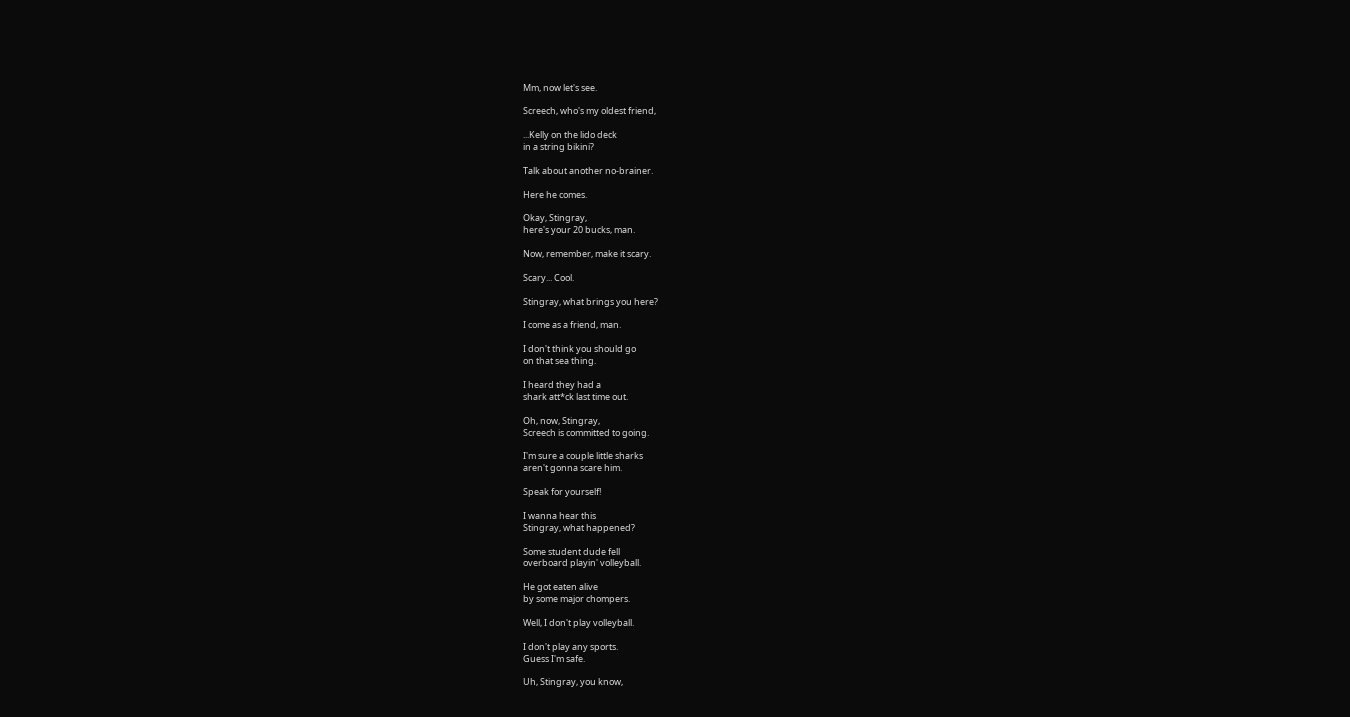Mm, now let's see.

Screech, who's my oldest friend,

...Kelly on the lido deck
in a string bikini?

Talk about another no-brainer.

Here he comes.

Okay, Stingray,
here's your 20 bucks, man.

Now, remember, make it scary.

Scary... Cool.

Stingray, what brings you here?

I come as a friend, man.

I don't think you should go
on that sea thing.

I heard they had a
shark att*ck last time out.

Oh, now, Stingray,
Screech is committed to going.

I'm sure a couple little sharks
aren't gonna scare him.

Speak for yourself!

I wanna hear this
Stingray, what happened?

Some student dude fell
overboard playin' volleyball.

He got eaten alive
by some major chompers.

Well, I don't play volleyball.

I don't play any sports.
Guess I'm safe.

Uh, Stingray, you know,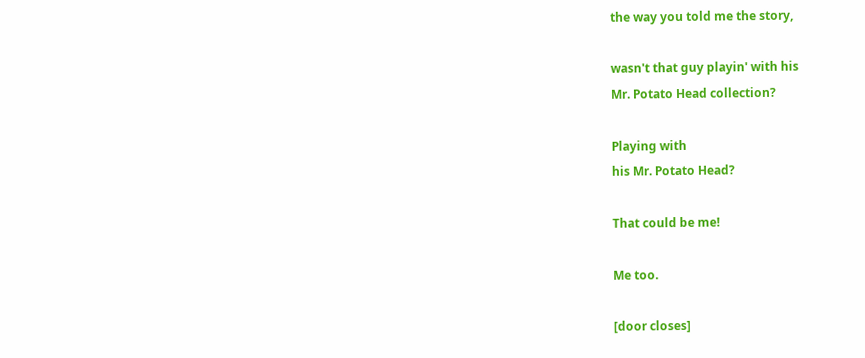the way you told me the story,

wasn't that guy playin' with his
Mr. Potato Head collection?

Playing with
his Mr. Potato Head?

That could be me!

Me too.

[door closes]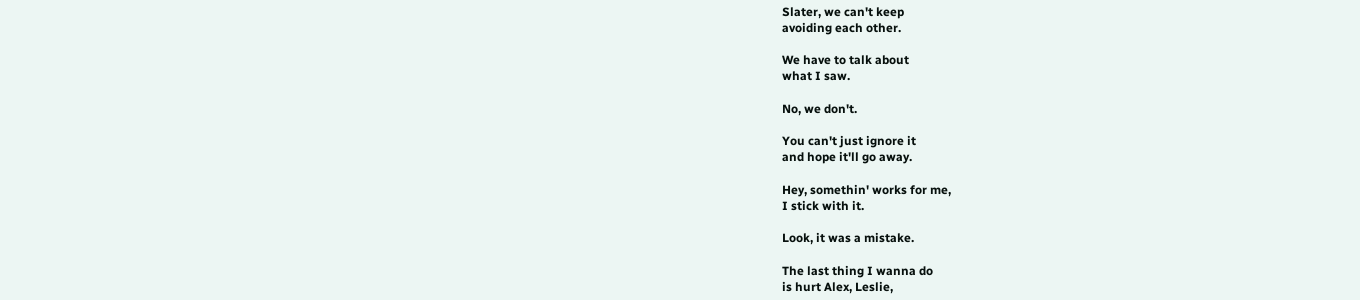Slater, we can't keep
avoiding each other.

We have to talk about
what I saw.

No, we don't.

You can't just ignore it
and hope it'll go away.

Hey, somethin' works for me,
I stick with it.

Look, it was a mistake.

The last thing I wanna do
is hurt Alex, Leslie,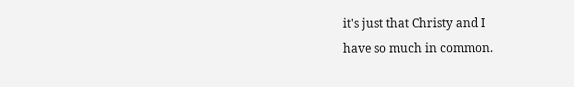it's just that Christy and I
have so much in common.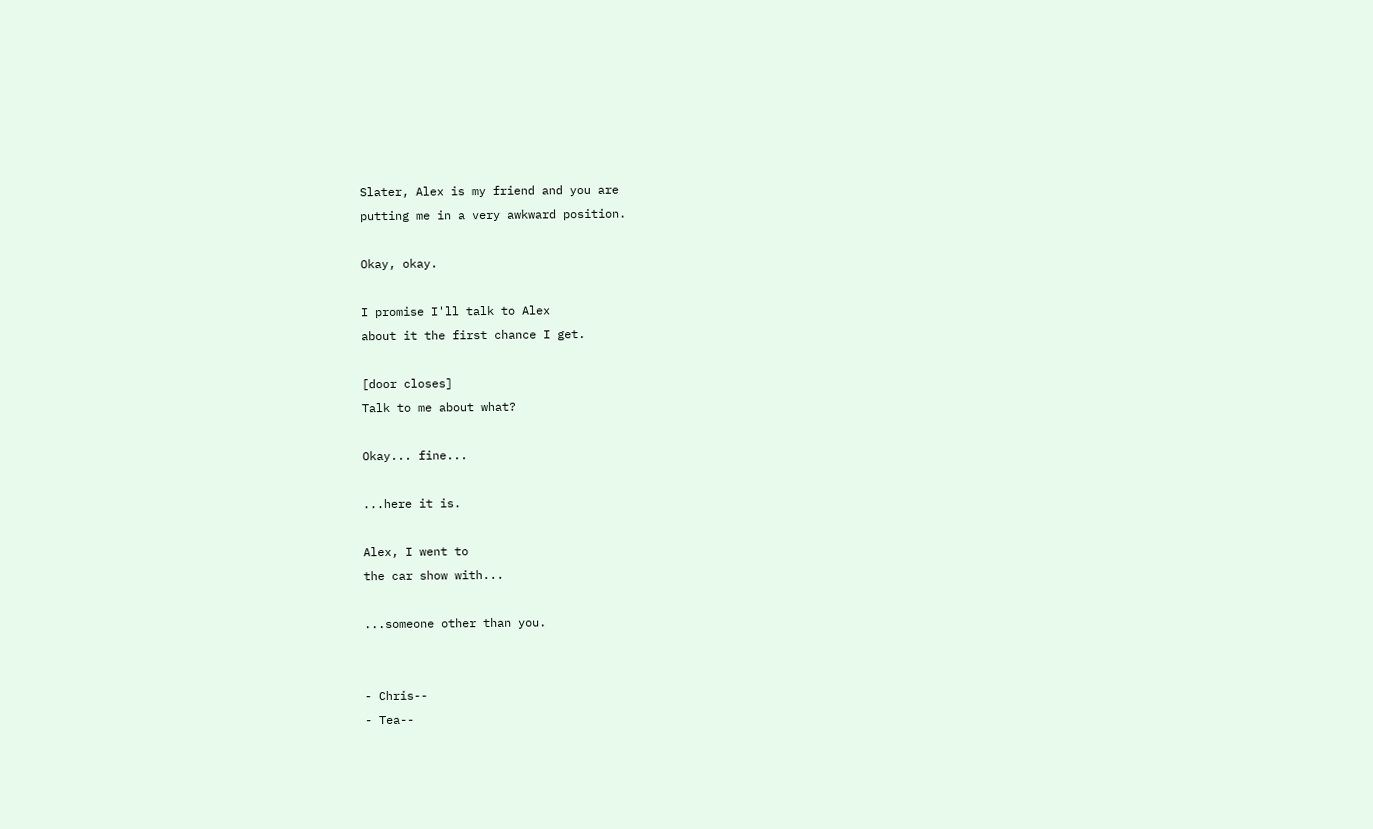Slater, Alex is my friend and you are
putting me in a very awkward position.

Okay, okay.

I promise I'll talk to Alex
about it the first chance I get.

[door closes]
Talk to me about what?

Okay... fine...

...here it is.

Alex, I went to
the car show with...

...someone other than you.


- Chris--
- Tea--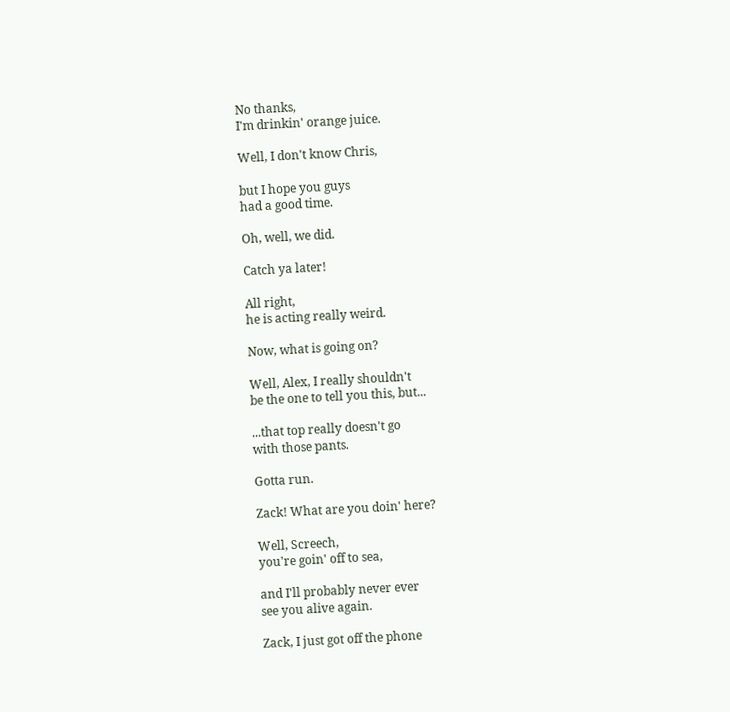No thanks,
I'm drinkin' orange juice.

Well, I don't know Chris,

but I hope you guys
had a good time.

Oh, well, we did.

Catch ya later!

All right,
he is acting really weird.

Now, what is going on?

Well, Alex, I really shouldn't
be the one to tell you this, but...

...that top really doesn't go
with those pants.

Gotta run.

Zack! What are you doin' here?

Well, Screech,
you're goin' off to sea,

and I'll probably never ever
see you alive again.

Zack, I just got off the phone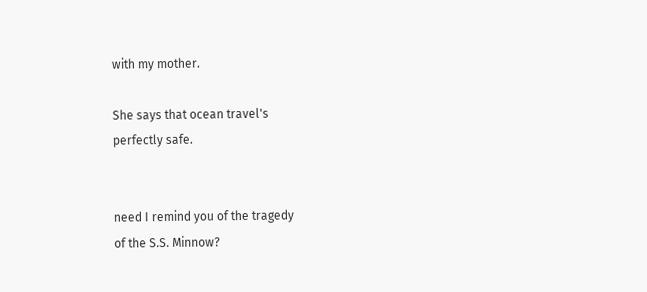with my mother.

She says that ocean travel's
perfectly safe.


need I remind you of the tragedy
of the S.S. Minnow?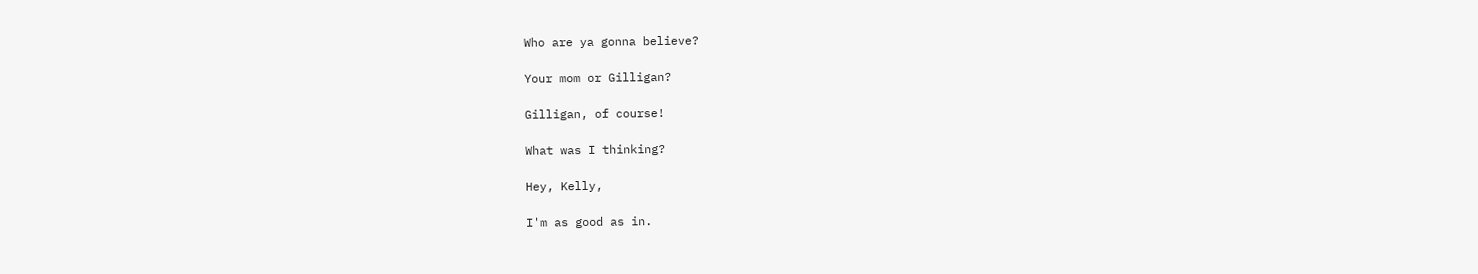Who are ya gonna believe?

Your mom or Gilligan?

Gilligan, of course!

What was I thinking?

Hey, Kelly,

I'm as good as in.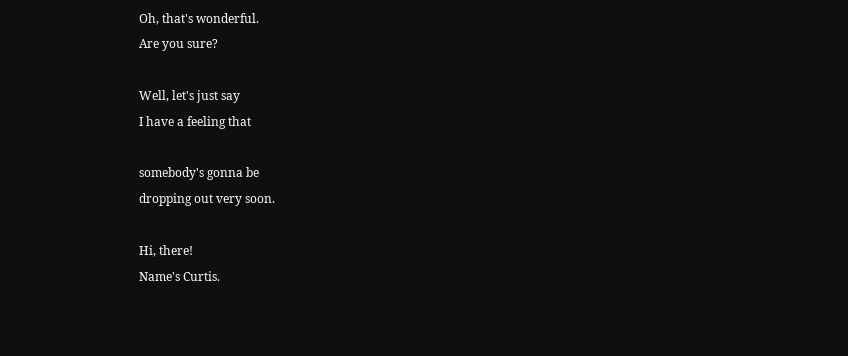Oh, that's wonderful.
Are you sure?

Well, let's just say
I have a feeling that

somebody's gonna be
dropping out very soon.

Hi, there!
Name's Curtis.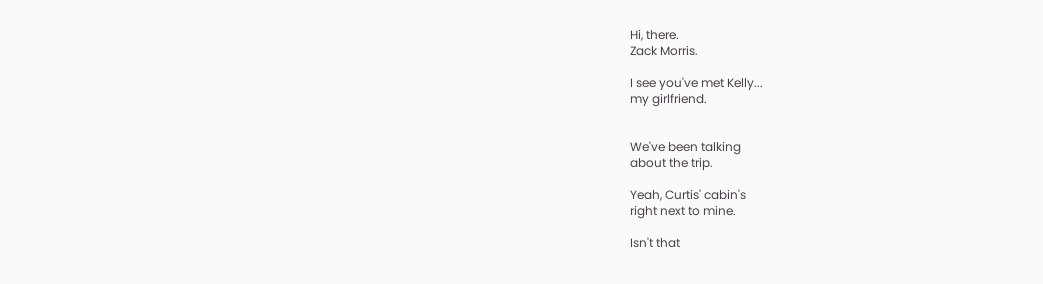Hi, there.
Zack Morris.

I see you've met Kelly...
my girlfriend.


We've been talking
about the trip.

Yeah, Curtis' cabin's
right next to mine.

Isn't that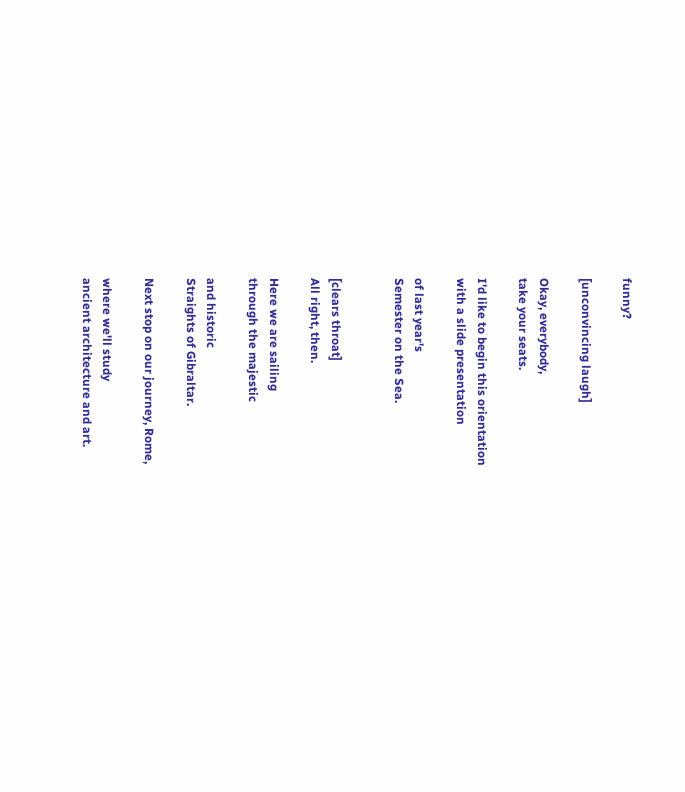funny?

[unconvincing laugh]

Okay, everybody,
take your seats.

I'd like to begin this orientation
with a slide presentation

of last year's
Semester on the Sea.


[clears throat]
All right, then.

Here we are sailing
through the majestic

and historic
Straights of Gibraltar.

Next stop on our journey, Rome,

where we'll study
ancient architecture and art.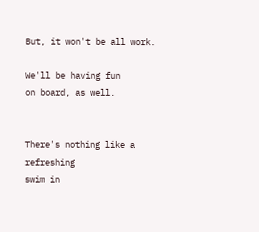But, it won't be all work.

We'll be having fun
on board, as well.


There's nothing like a refreshing
swim in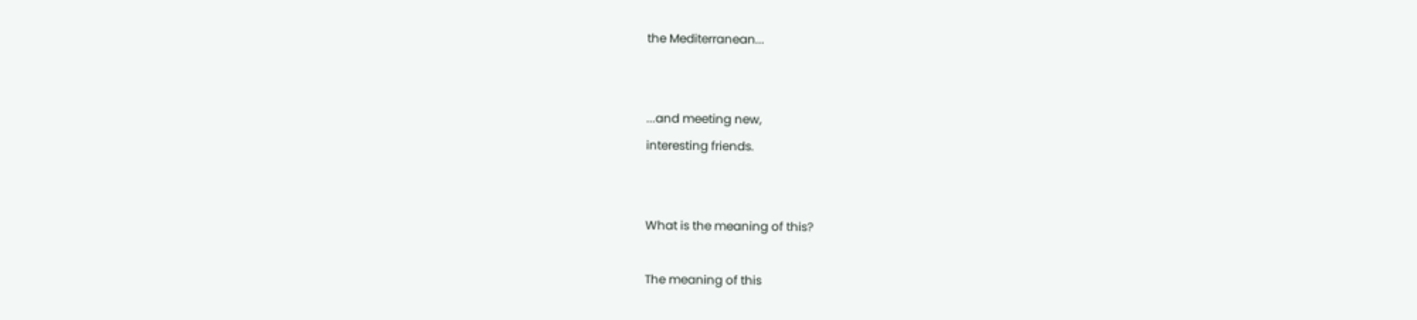the Mediterranean...


...and meeting new,
interesting friends.


What is the meaning of this?

The meaning of this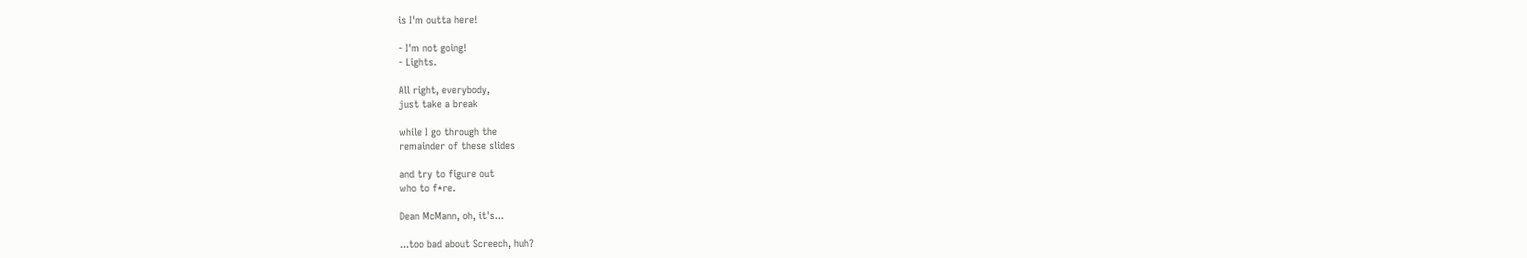is I'm outta here!

- I'm not going!
- Lights.

All right, everybody,
just take a break

while I go through the
remainder of these slides

and try to figure out
who to f*re.

Dean McMann, oh, it's...

...too bad about Screech, huh?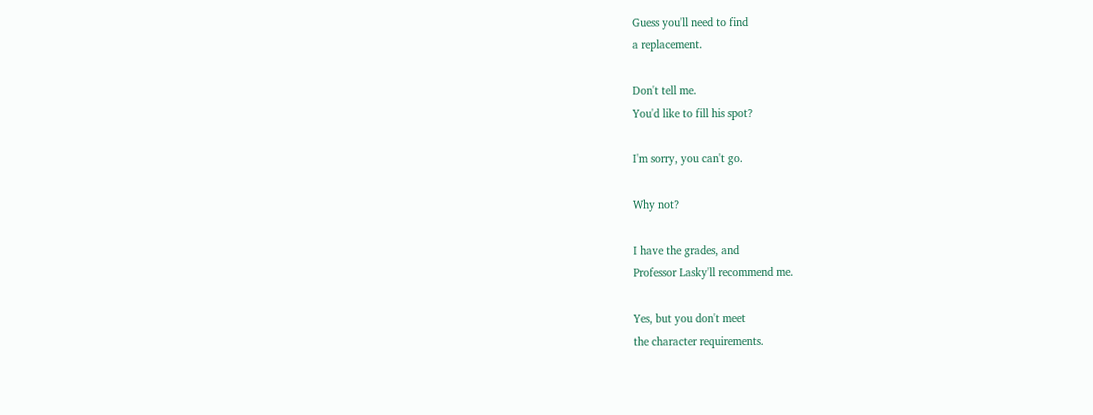Guess you'll need to find
a replacement.

Don't tell me.
You'd like to fill his spot?

I'm sorry, you can't go.

Why not?

I have the grades, and
Professor Lasky'll recommend me.

Yes, but you don't meet
the character requirements.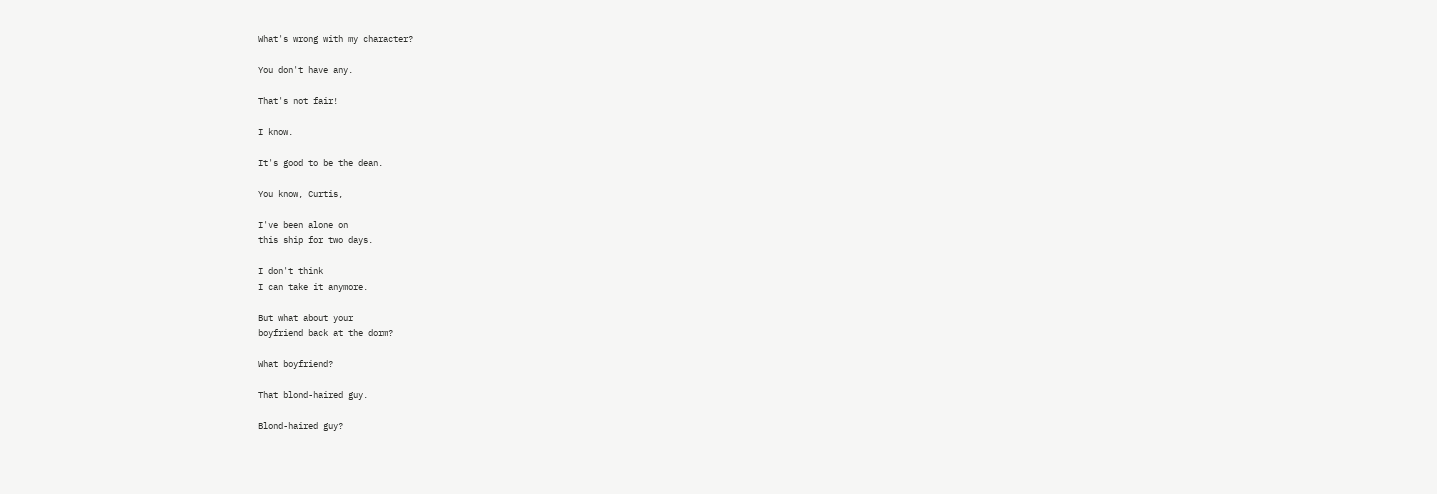What's wrong with my character?

You don't have any.

That's not fair!

I know.

It's good to be the dean.

You know, Curtis,

I've been alone on
this ship for two days.

I don't think
I can take it anymore.

But what about your
boyfriend back at the dorm?

What boyfriend?

That blond-haired guy.

Blond-haired guy?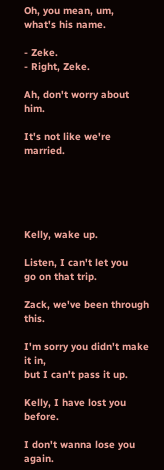Oh, you mean, um,
what's his name.

- Zeke.
- Right, Zeke.

Ah, don't worry about him.

It's not like we're married.





Kelly, wake up.

Listen, I can't let you
go on that trip.

Zack, we've been through this.

I'm sorry you didn't make it in,
but I can't pass it up.

Kelly, I have lost you before.

I don't wanna lose you again.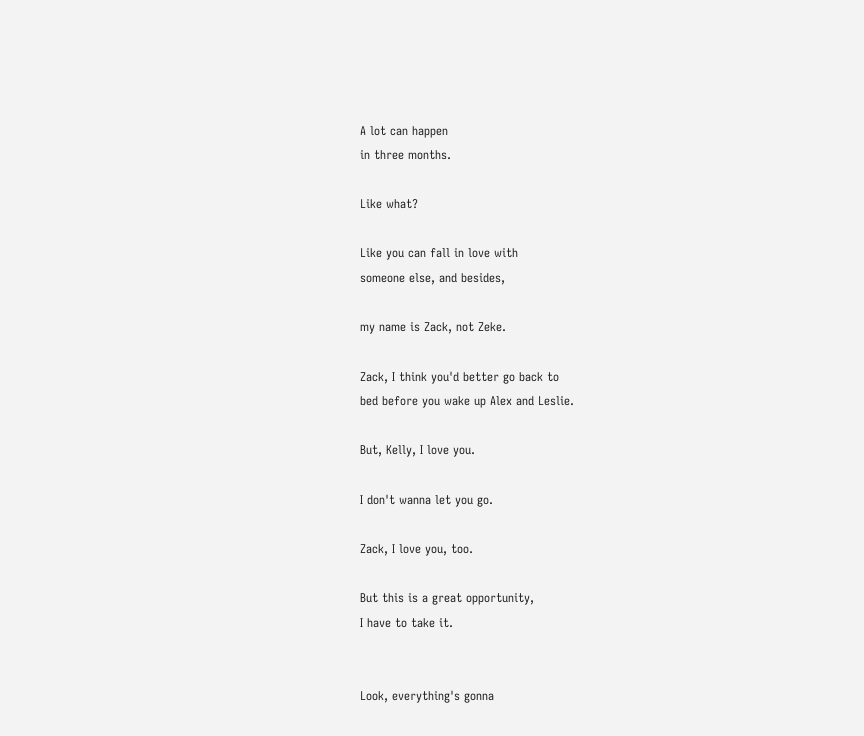A lot can happen
in three months.

Like what?

Like you can fall in love with
someone else, and besides,

my name is Zack, not Zeke.

Zack, I think you'd better go back to
bed before you wake up Alex and Leslie.

But, Kelly, I love you.

I don't wanna let you go.

Zack, I love you, too.

But this is a great opportunity,
I have to take it.


Look, everything's gonna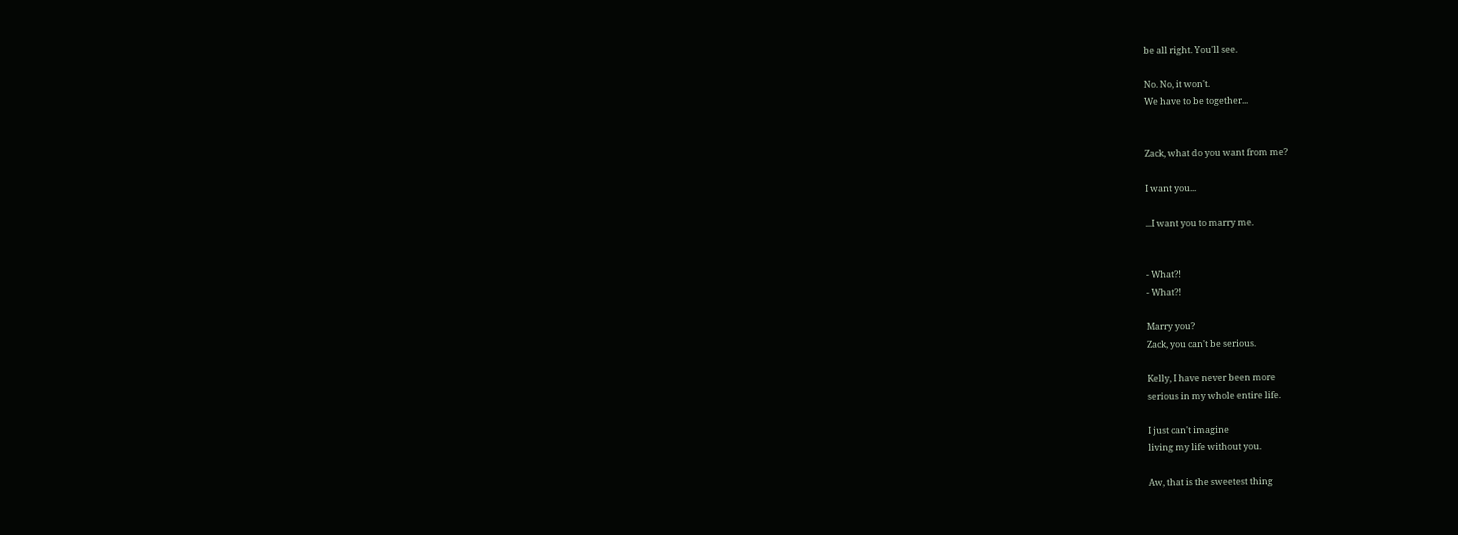be all right. You'll see.

No. No, it won't.
We have to be together...


Zack, what do you want from me?

I want you...

...I want you to marry me.


- What?!
- What?!

Marry you?
Zack, you can't be serious.

Kelly, I have never been more
serious in my whole entire life.

I just can't imagine
living my life without you.

Aw, that is the sweetest thing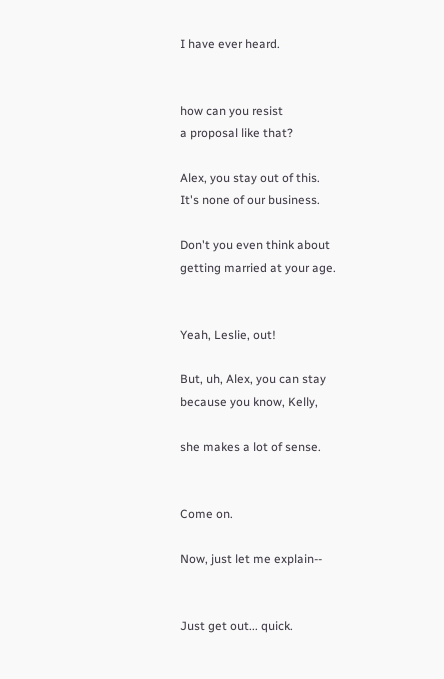I have ever heard.


how can you resist
a proposal like that?

Alex, you stay out of this.
It's none of our business.

Don't you even think about
getting married at your age.


Yeah, Leslie, out!

But, uh, Alex, you can stay
because you know, Kelly,

she makes a lot of sense.


Come on.

Now, just let me explain--


Just get out... quick.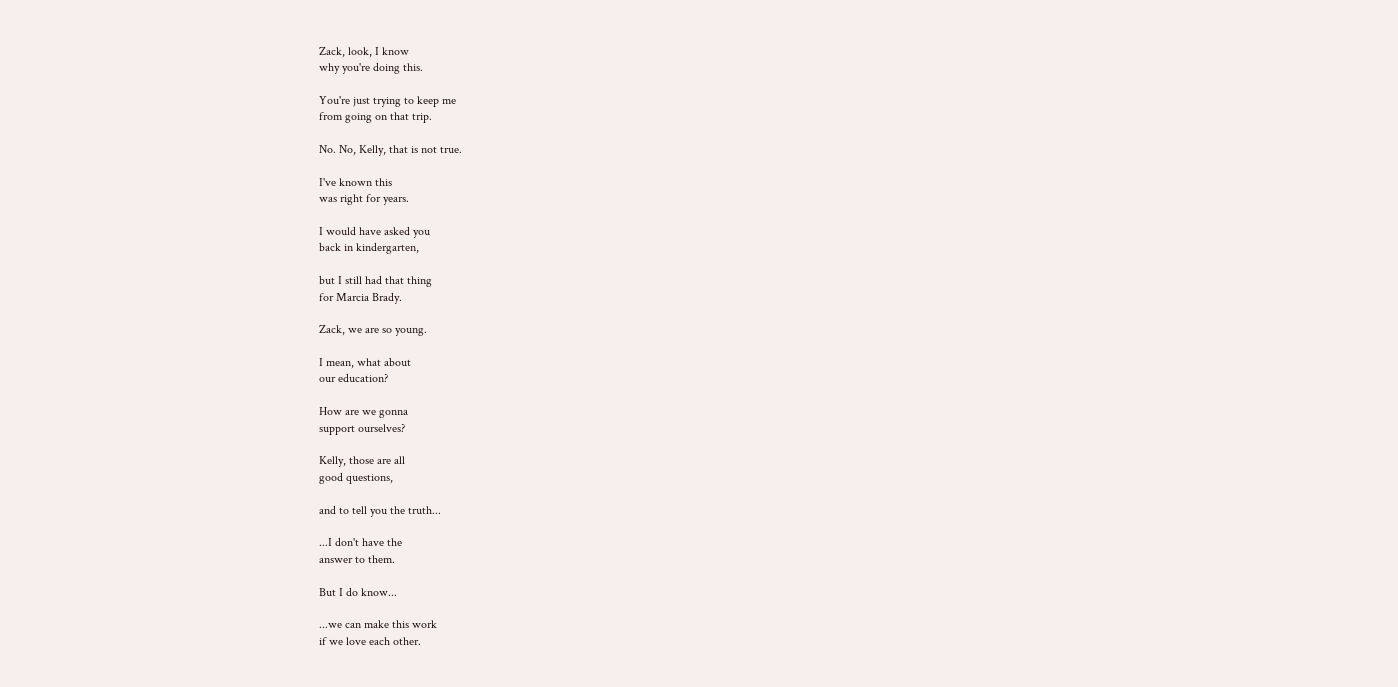Zack, look, I know
why you're doing this.

You're just trying to keep me
from going on that trip.

No. No, Kelly, that is not true.

I've known this
was right for years.

I would have asked you
back in kindergarten,

but I still had that thing
for Marcia Brady.

Zack, we are so young.

I mean, what about
our education?

How are we gonna
support ourselves?

Kelly, those are all
good questions,

and to tell you the truth...

...I don't have the
answer to them.

But I do know...

...we can make this work
if we love each other.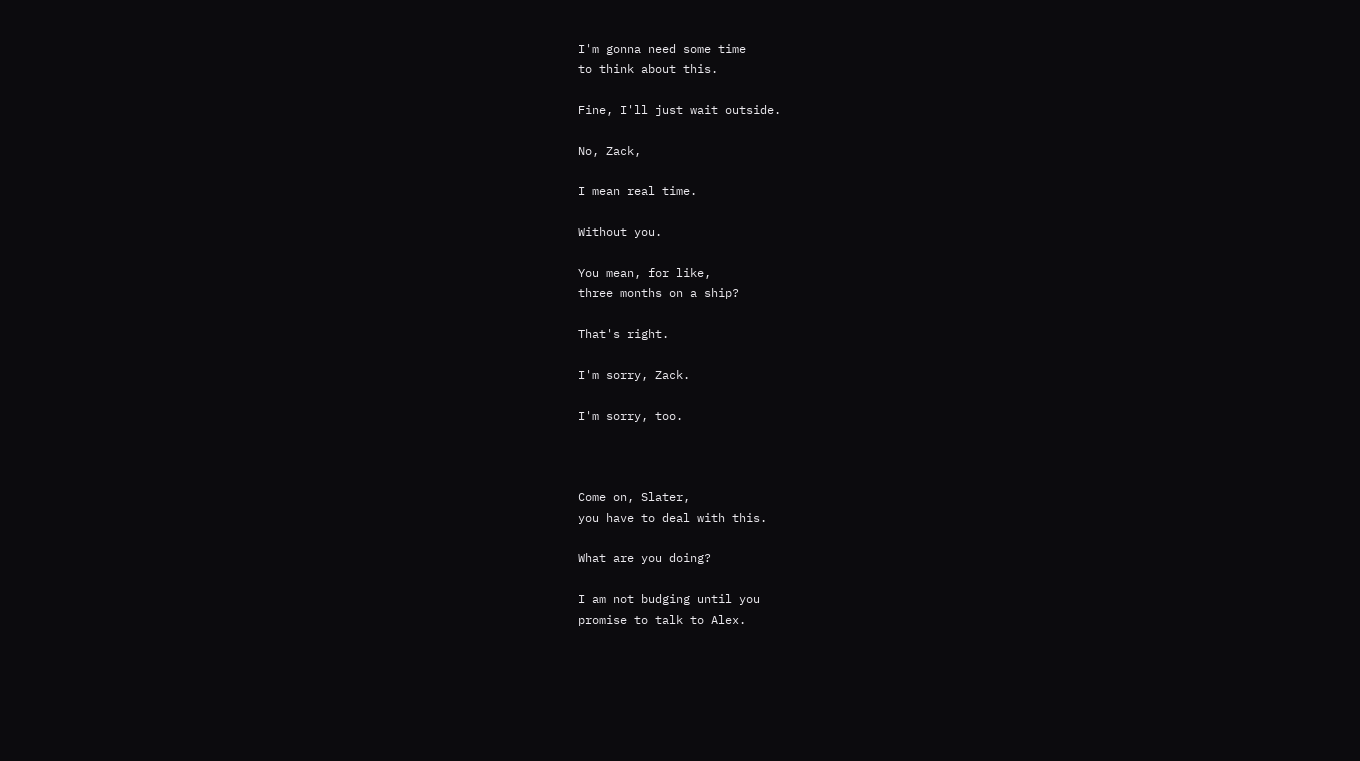I'm gonna need some time
to think about this.

Fine, I'll just wait outside.

No, Zack,

I mean real time.

Without you.

You mean, for like,
three months on a ship?

That's right.

I'm sorry, Zack.

I'm sorry, too.



Come on, Slater,
you have to deal with this.

What are you doing?

I am not budging until you
promise to talk to Alex.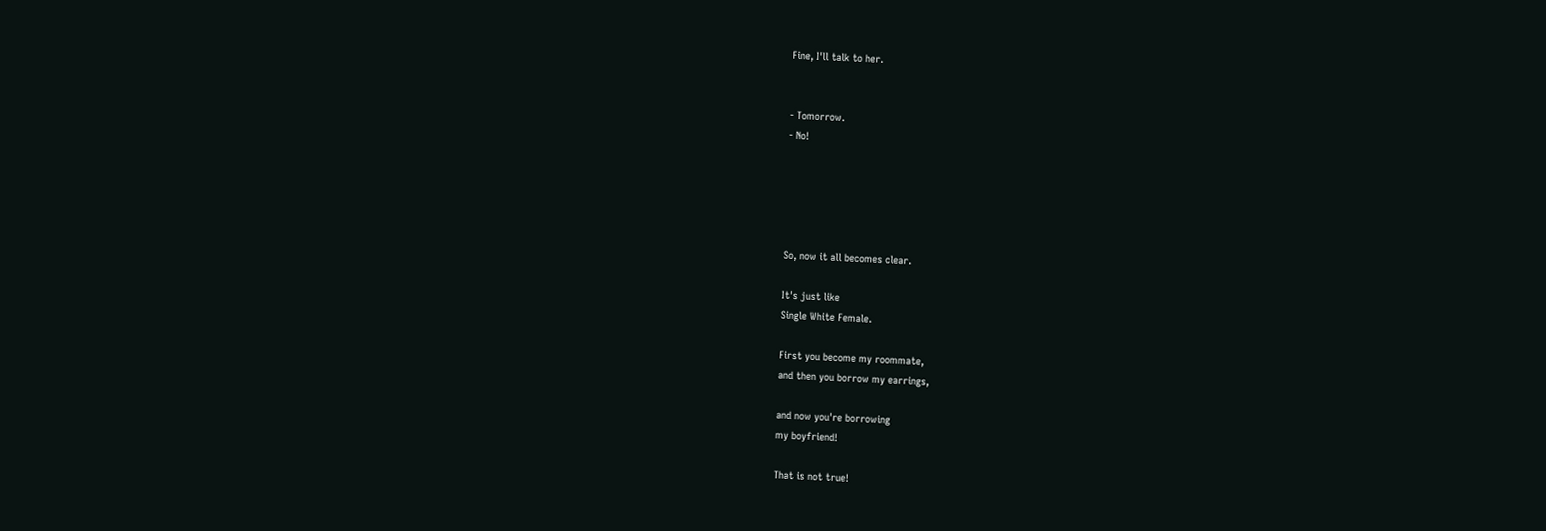Fine, I'll talk to her.


- Tomorrow.
- No!





So, now it all becomes clear.

It's just like
Single White Female.

First you become my roommate,
and then you borrow my earrings,

and now you're borrowing
my boyfriend!

That is not true!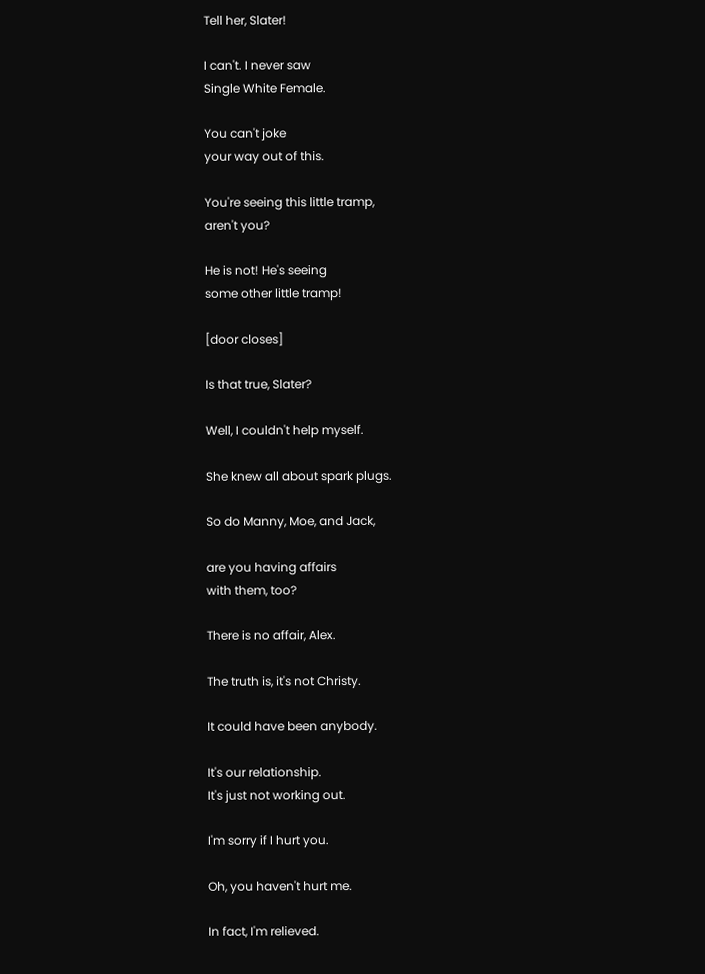Tell her, Slater!

I can't. I never saw
Single White Female.

You can't joke
your way out of this.

You're seeing this little tramp,
aren't you?

He is not! He's seeing
some other little tramp!

[door closes]

Is that true, Slater?

Well, I couldn't help myself.

She knew all about spark plugs.

So do Manny, Moe, and Jack,

are you having affairs
with them, too?

There is no affair, Alex.

The truth is, it's not Christy.

It could have been anybody.

It's our relationship.
It's just not working out.

I'm sorry if I hurt you.

Oh, you haven't hurt me.

In fact, I'm relieved.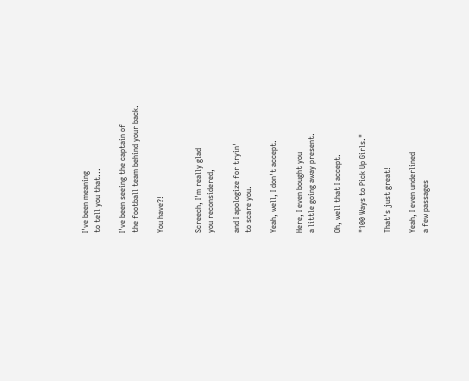I've been meaning
to tell you that...

I've been seeing the captain of
the football team behind your back.

You have?!


Screech, I'm really glad
you reconsidered,

and I apologize for tryin'
to scare you.

Yeah, well, I don't accept.

Here, I even bought you
a little going away present.

Oh, well that I accept.

"100 Ways to Pick Up Girls."

That's just great!

Yeah, I even underlined
a few passages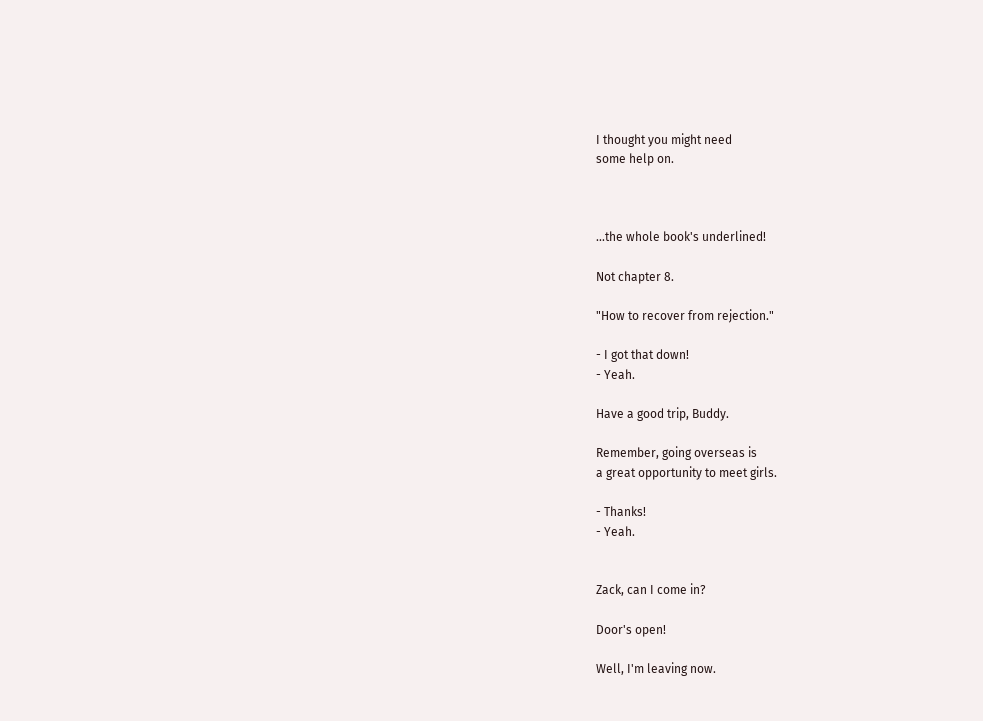I thought you might need
some help on.



...the whole book's underlined!

Not chapter 8.

"How to recover from rejection."

- I got that down!
- Yeah.

Have a good trip, Buddy.

Remember, going overseas is
a great opportunity to meet girls.

- Thanks!
- Yeah.


Zack, can I come in?

Door's open!

Well, I'm leaving now.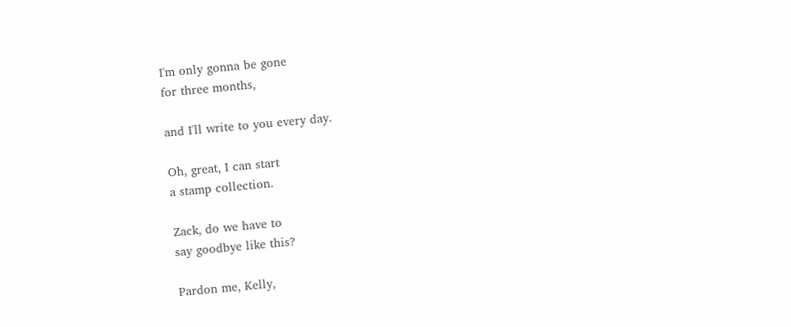I'm only gonna be gone
for three months,

and I'll write to you every day.

Oh, great, I can start
a stamp collection.

Zack, do we have to
say goodbye like this?

Pardon me, Kelly,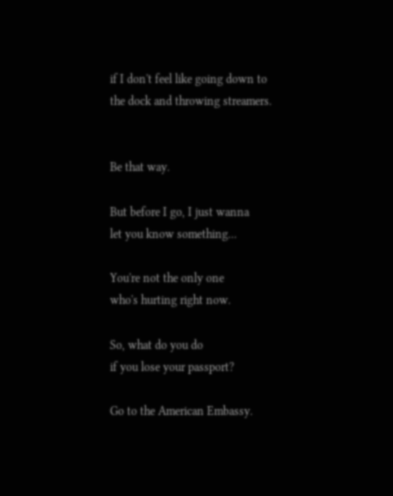if I don't feel like going down to
the dock and throwing streamers.


Be that way.

But before I go, I just wanna
let you know something...

You're not the only one
who's hurting right now.

So, what do you do
if you lose your passport?

Go to the American Embassy.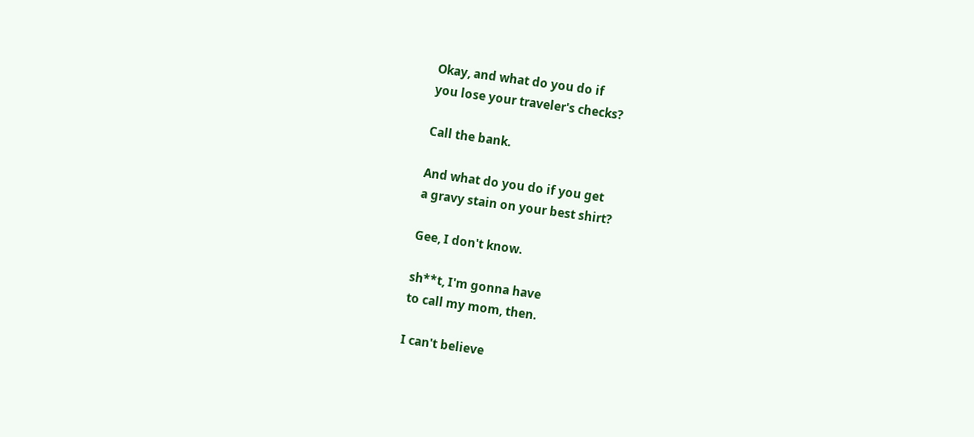Okay, and what do you do if
you lose your traveler's checks?

Call the bank.

And what do you do if you get
a gravy stain on your best shirt?

Gee, I don't know.

sh**t, I'm gonna have
to call my mom, then.

I can't believe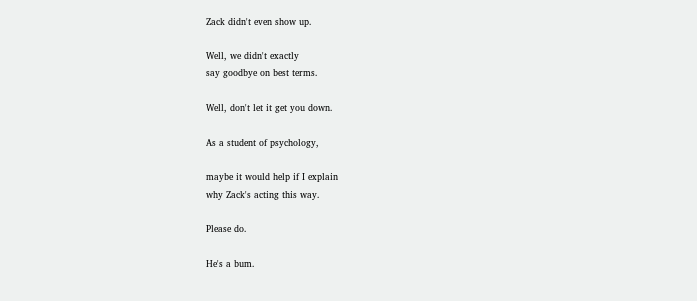Zack didn't even show up.

Well, we didn't exactly
say goodbye on best terms.

Well, don't let it get you down.

As a student of psychology,

maybe it would help if I explain
why Zack's acting this way.

Please do.

He's a bum.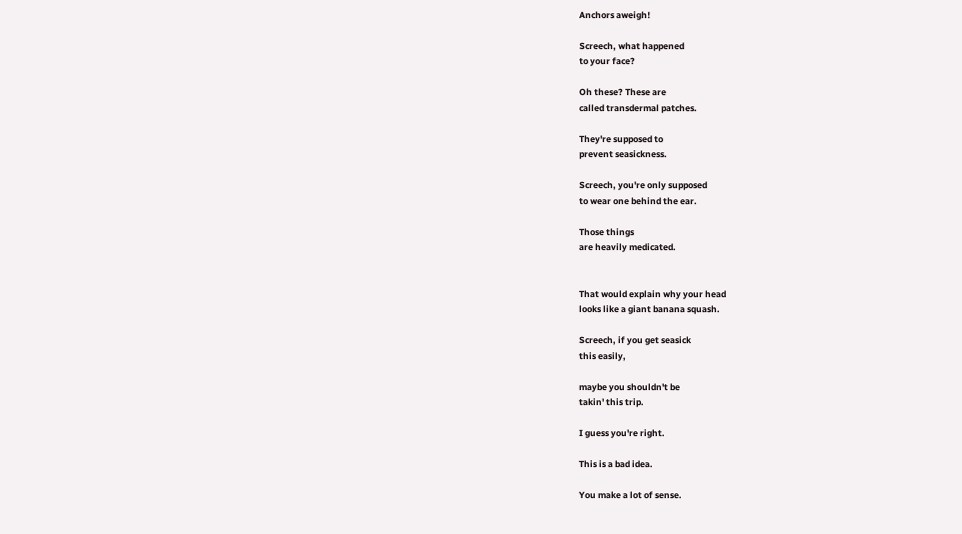Anchors aweigh!

Screech, what happened
to your face?

Oh these? These are
called transdermal patches.

They're supposed to
prevent seasickness.

Screech, you're only supposed
to wear one behind the ear.

Those things
are heavily medicated.


That would explain why your head
looks like a giant banana squash.

Screech, if you get seasick
this easily,

maybe you shouldn't be
takin' this trip.

I guess you're right.

This is a bad idea.

You make a lot of sense.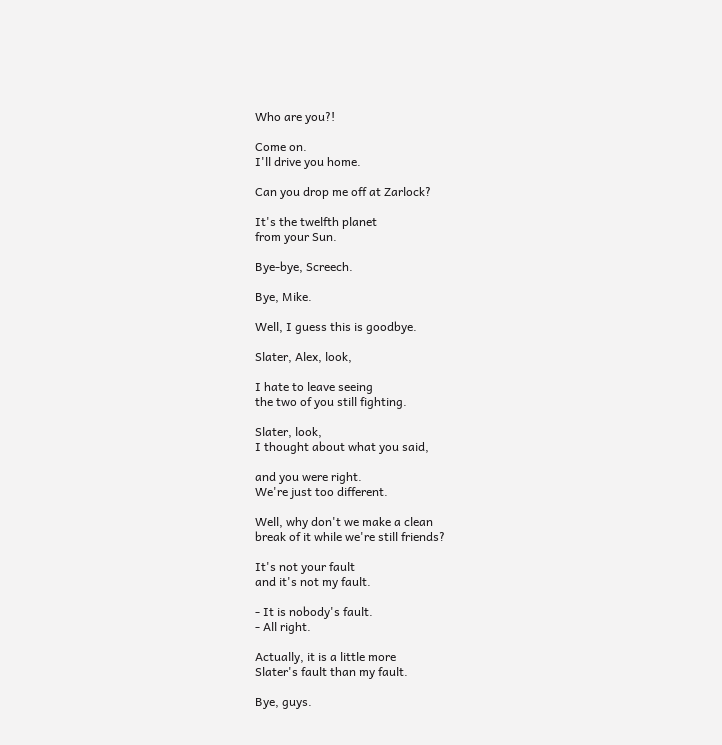Who are you?!

Come on.
I'll drive you home.

Can you drop me off at Zarlock?

It's the twelfth planet
from your Sun.

Bye-bye, Screech.

Bye, Mike.

Well, I guess this is goodbye.

Slater, Alex, look,

I hate to leave seeing
the two of you still fighting.

Slater, look,
I thought about what you said,

and you were right.
We're just too different.

Well, why don't we make a clean
break of it while we're still friends?

It's not your fault
and it's not my fault.

- It is nobody's fault.
- All right.

Actually, it is a little more
Slater's fault than my fault.

Bye, guys.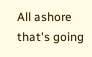All ashore that's going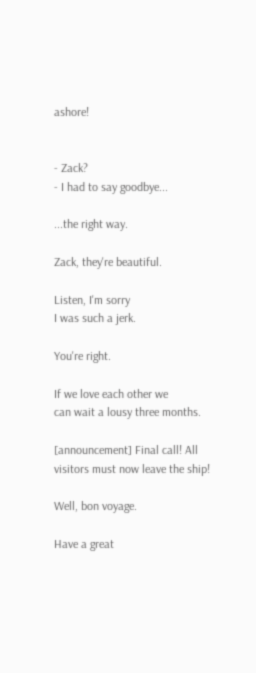ashore!


- Zack?
- I had to say goodbye...

...the right way.

Zack, they're beautiful.

Listen, I'm sorry
I was such a jerk.

You're right.

If we love each other we
can wait a lousy three months.

[announcement] Final call! All
visitors must now leave the ship!

Well, bon voyage.

Have a great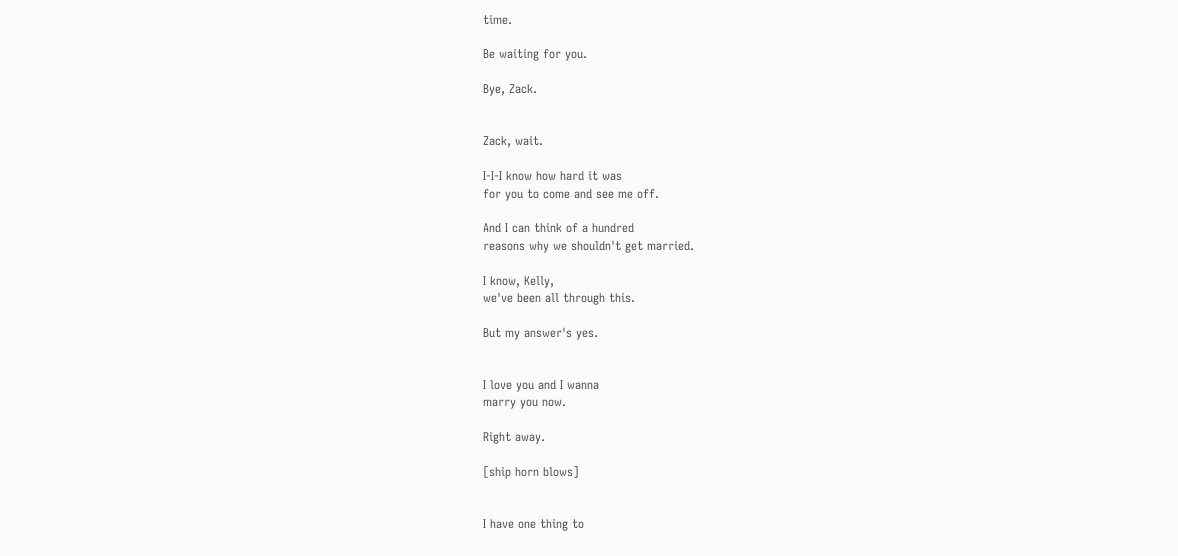time.

Be waiting for you.

Bye, Zack.


Zack, wait.

I-I-I know how hard it was
for you to come and see me off.

And I can think of a hundred
reasons why we shouldn't get married.

I know, Kelly,
we've been all through this.

But my answer's yes.


I love you and I wanna
marry you now.

Right away.

[ship horn blows]


I have one thing to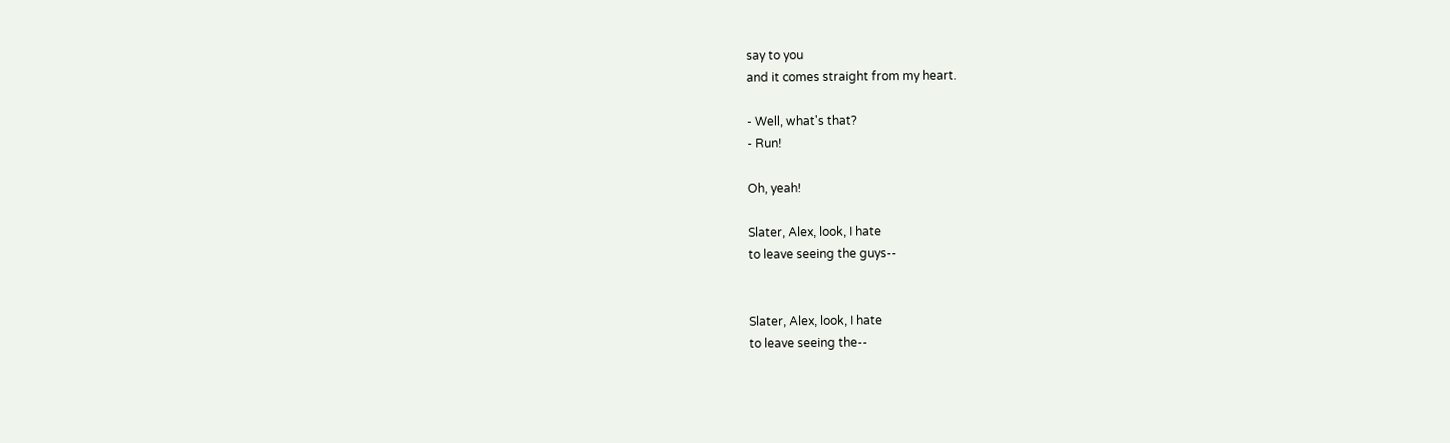say to you
and it comes straight from my heart.

- Well, what's that?
- Run!

Oh, yeah!

Slater, Alex, look, I hate
to leave seeing the guys--


Slater, Alex, look, I hate
to leave seeing the--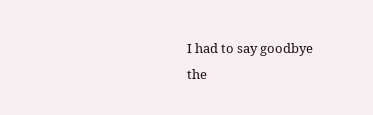I had to say goodbye
the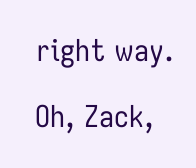right way.

Oh, Zack,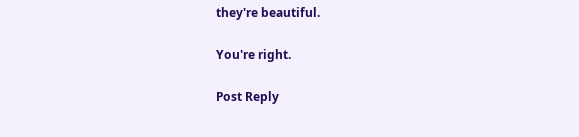they're beautiful.

You're right.

Post Reply